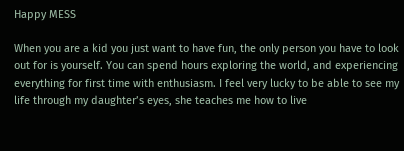Happy MESS

When you are a kid you just want to have fun, the only person you have to look out for is yourself. You can spend hours exploring the world, and experiencing everything for first time with enthusiasm. I feel very lucky to be able to see my life through my daughter’s eyes, she teaches me how to live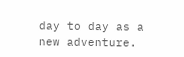day to day as a new adventure.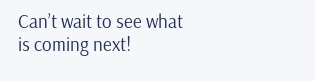Can’t wait to see what is coming next!